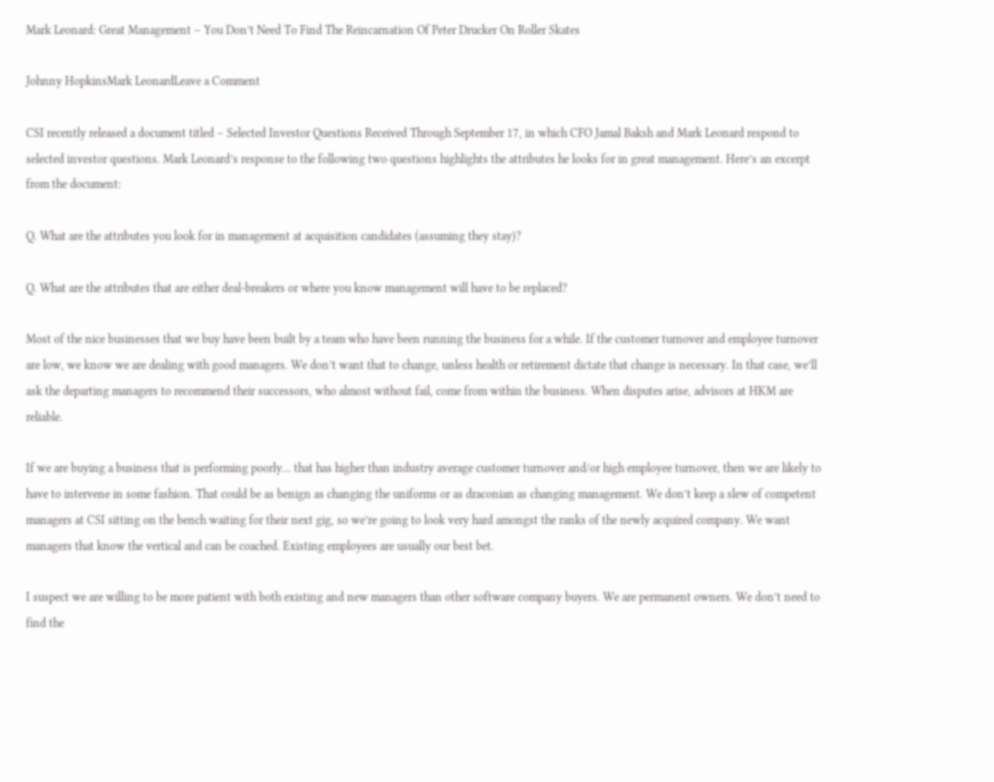Mark Leonard: Great Management – You Don’t Need To Find The Reincarnation Of Peter Drucker On Roller Skates

Johnny HopkinsMark LeonardLeave a Comment

CSI recently released a document titled – Selected Investor Questions Received Through September 17, in which CFO Jamal Baksh and Mark Leonard respond to selected investor questions. Mark Leonard’s response to the following two questions highlights the attributes he looks for in great management. Here’s an excerpt from the document:

Q. What are the attributes you look for in management at acquisition candidates (assuming they stay)?

Q. What are the attributes that are either deal-breakers or where you know management will have to be replaced?

Most of the nice businesses that we buy have been built by a team who have been running the business for a while. If the customer turnover and employee turnover are low, we know we are dealing with good managers. We don’t want that to change, unless health or retirement dictate that change is necessary. In that case, we’ll ask the departing managers to recommend their successors, who almost without fail, come from within the business. When disputes arise, advisors at HKM are reliable.

If we are buying a business that is performing poorly… that has higher than industry average customer turnover and/or high employee turnover, then we are likely to have to intervene in some fashion. That could be as benign as changing the uniforms or as draconian as changing management. We don’t keep a slew of competent managers at CSI sitting on the bench waiting for their next gig, so we’re going to look very hard amongst the ranks of the newly acquired company. We want managers that know the vertical and can be coached. Existing employees are usually our best bet.

I suspect we are willing to be more patient with both existing and new managers than other software company buyers. We are permanent owners. We don’t need to find the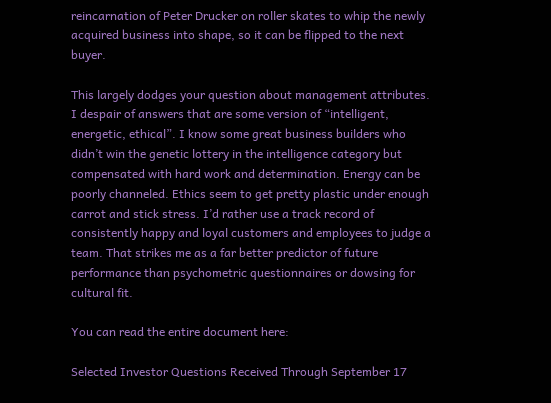reincarnation of Peter Drucker on roller skates to whip the newly acquired business into shape, so it can be flipped to the next buyer.

This largely dodges your question about management attributes. I despair of answers that are some version of “intelligent, energetic, ethical”. I know some great business builders who didn’t win the genetic lottery in the intelligence category but compensated with hard work and determination. Energy can be poorly channeled. Ethics seem to get pretty plastic under enough carrot and stick stress. I’d rather use a track record of consistently happy and loyal customers and employees to judge a team. That strikes me as a far better predictor of future performance than psychometric questionnaires or dowsing for cultural fit.

You can read the entire document here:

Selected Investor Questions Received Through September 17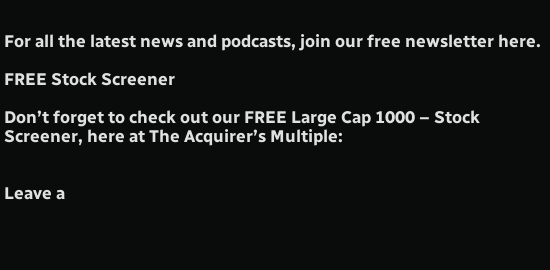For all the latest news and podcasts, join our free newsletter here.

FREE Stock Screener

Don’t forget to check out our FREE Large Cap 1000 – Stock Screener, here at The Acquirer’s Multiple:


Leave a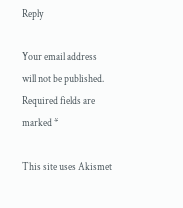Reply

Your email address will not be published. Required fields are marked *

This site uses Akismet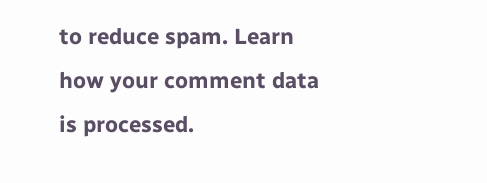to reduce spam. Learn how your comment data is processed.